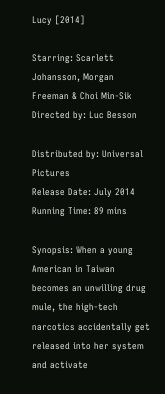Lucy [2014]

Starring: Scarlett Johansson, Morgan Freeman & Choi Min-Sik
Directed by: Luc Besson

Distributed by: Universal Pictures
Release Date: July 2014
Running Time: 89 mins

Synopsis: When a young American in Taiwan becomes an unwilling drug mule, the high-tech narcotics accidentally get released into her system and activate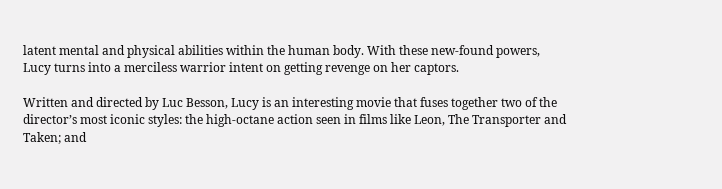latent mental and physical abilities within the human body. With these new-found powers, Lucy turns into a merciless warrior intent on getting revenge on her captors.

Written and directed by Luc Besson, Lucy is an interesting movie that fuses together two of the director’s most iconic styles: the high-octane action seen in films like Leon, The Transporter and Taken; and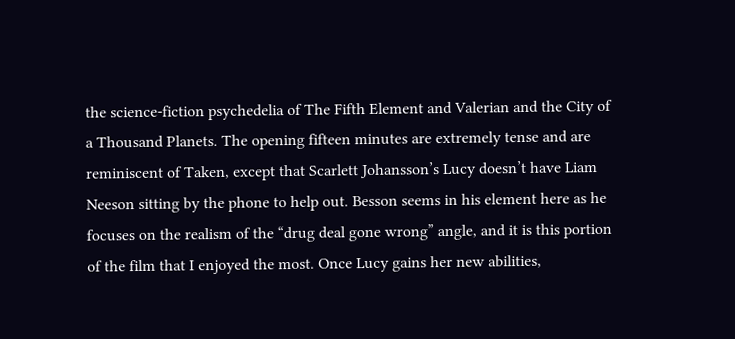the science-fiction psychedelia of The Fifth Element and Valerian and the City of a Thousand Planets. The opening fifteen minutes are extremely tense and are reminiscent of Taken, except that Scarlett Johansson’s Lucy doesn’t have Liam Neeson sitting by the phone to help out. Besson seems in his element here as he focuses on the realism of the “drug deal gone wrong” angle, and it is this portion of the film that I enjoyed the most. Once Lucy gains her new abilities,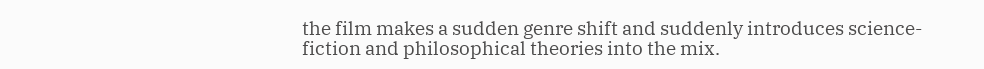the film makes a sudden genre shift and suddenly introduces science-fiction and philosophical theories into the mix.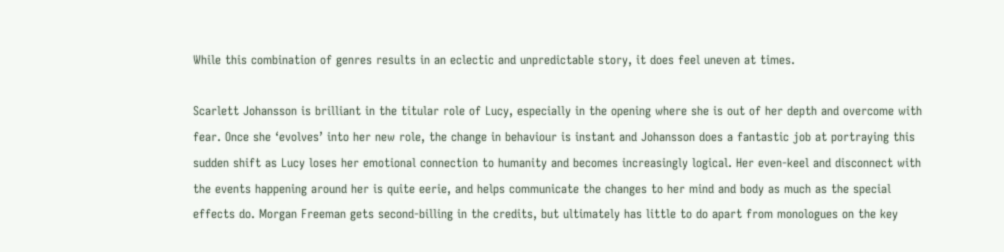While this combination of genres results in an eclectic and unpredictable story, it does feel uneven at times.

Scarlett Johansson is brilliant in the titular role of Lucy, especially in the opening where she is out of her depth and overcome with fear. Once she ‘evolves’ into her new role, the change in behaviour is instant and Johansson does a fantastic job at portraying this sudden shift as Lucy loses her emotional connection to humanity and becomes increasingly logical. Her even-keel and disconnect with the events happening around her is quite eerie, and helps communicate the changes to her mind and body as much as the special effects do. Morgan Freeman gets second-billing in the credits, but ultimately has little to do apart from monologues on the key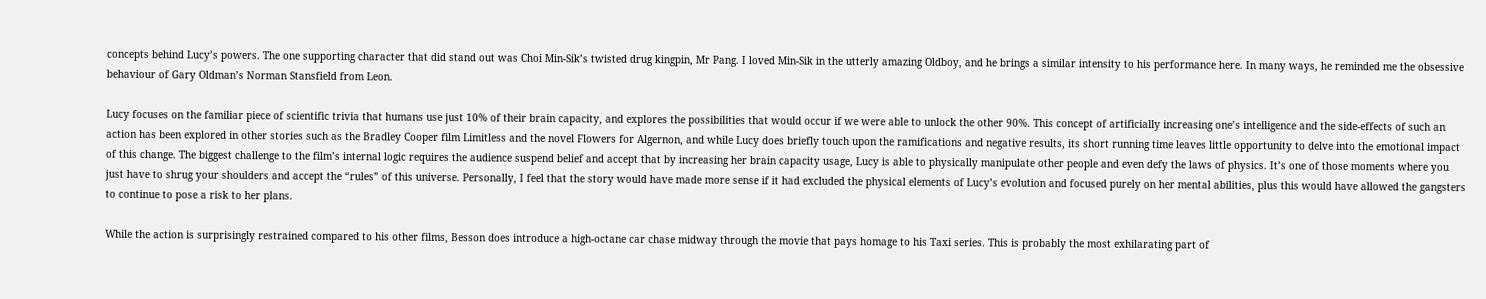concepts behind Lucy’s powers. The one supporting character that did stand out was Choi Min-Sik’s twisted drug kingpin, Mr Pang. I loved Min-Sik in the utterly amazing Oldboy, and he brings a similar intensity to his performance here. In many ways, he reminded me the obsessive behaviour of Gary Oldman’s Norman Stansfield from Leon.

Lucy focuses on the familiar piece of scientific trivia that humans use just 10% of their brain capacity, and explores the possibilities that would occur if we were able to unlock the other 90%. This concept of artificially increasing one’s intelligence and the side-effects of such an action has been explored in other stories such as the Bradley Cooper film Limitless and the novel Flowers for Algernon, and while Lucy does briefly touch upon the ramifications and negative results, its short running time leaves little opportunity to delve into the emotional impact of this change. The biggest challenge to the film’s internal logic requires the audience suspend belief and accept that by increasing her brain capacity usage, Lucy is able to physically manipulate other people and even defy the laws of physics. It’s one of those moments where you just have to shrug your shoulders and accept the “rules” of this universe. Personally, I feel that the story would have made more sense if it had excluded the physical elements of Lucy’s evolution and focused purely on her mental abilities, plus this would have allowed the gangsters to continue to pose a risk to her plans.

While the action is surprisingly restrained compared to his other films, Besson does introduce a high-octane car chase midway through the movie that pays homage to his Taxi series. This is probably the most exhilarating part of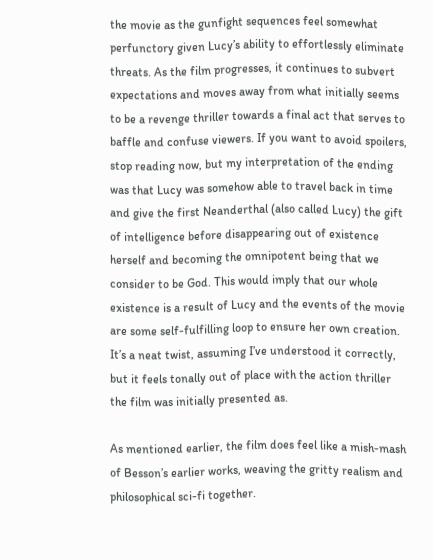the movie as the gunfight sequences feel somewhat perfunctory given Lucy’s ability to effortlessly eliminate threats. As the film progresses, it continues to subvert expectations and moves away from what initially seems to be a revenge thriller towards a final act that serves to baffle and confuse viewers. If you want to avoid spoilers, stop reading now, but my interpretation of the ending was that Lucy was somehow able to travel back in time and give the first Neanderthal (also called Lucy) the gift of intelligence before disappearing out of existence herself and becoming the omnipotent being that we consider to be God. This would imply that our whole existence is a result of Lucy and the events of the movie are some self-fulfilling loop to ensure her own creation. It’s a neat twist, assuming I’ve understood it correctly, but it feels tonally out of place with the action thriller the film was initially presented as.

As mentioned earlier, the film does feel like a mish-mash of Besson’s earlier works, weaving the gritty realism and philosophical sci-fi together.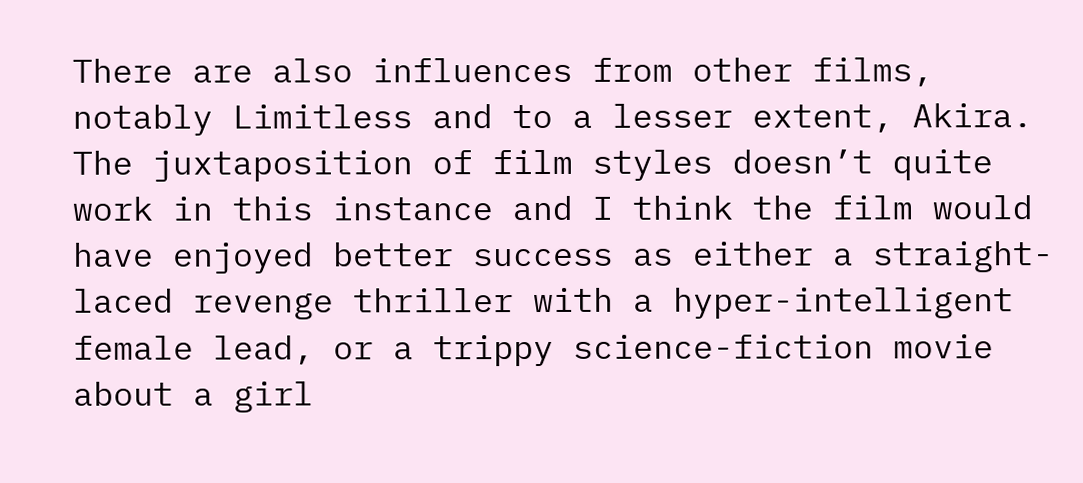There are also influences from other films, notably Limitless and to a lesser extent, Akira. The juxtaposition of film styles doesn’t quite work in this instance and I think the film would have enjoyed better success as either a straight-laced revenge thriller with a hyper-intelligent female lead, or a trippy science-fiction movie about a girl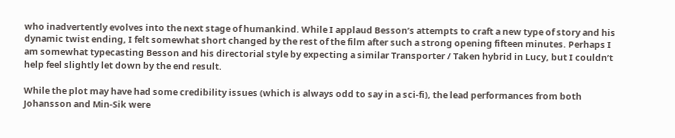who inadvertently evolves into the next stage of humankind. While I applaud Besson’s attempts to craft a new type of story and his dynamic twist ending, I felt somewhat short changed by the rest of the film after such a strong opening fifteen minutes. Perhaps I am somewhat typecasting Besson and his directorial style by expecting a similar Transporter / Taken hybrid in Lucy, but I couldn’t help feel slightly let down by the end result.

While the plot may have had some credibility issues (which is always odd to say in a sci-fi), the lead performances from both Johansson and Min-Sik were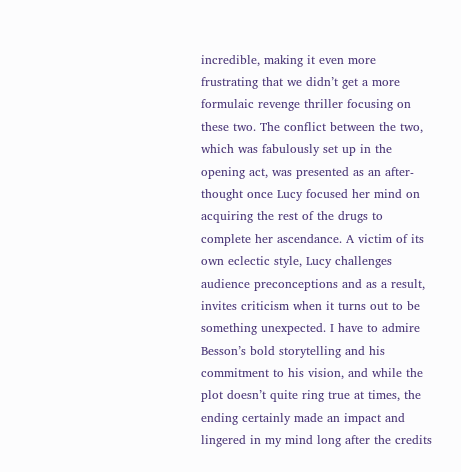incredible, making it even more frustrating that we didn’t get a more formulaic revenge thriller focusing on these two. The conflict between the two, which was fabulously set up in the opening act, was presented as an after-thought once Lucy focused her mind on acquiring the rest of the drugs to complete her ascendance. A victim of its own eclectic style, Lucy challenges audience preconceptions and as a result, invites criticism when it turns out to be something unexpected. I have to admire Besson’s bold storytelling and his commitment to his vision, and while the plot doesn’t quite ring true at times, the ending certainly made an impact and lingered in my mind long after the credits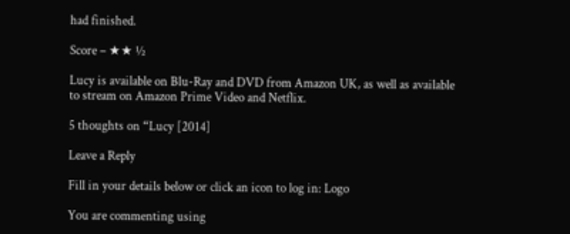had finished.

Score – ★★ ½

Lucy is available on Blu-Ray and DVD from Amazon UK, as well as available to stream on Amazon Prime Video and Netflix.

5 thoughts on “Lucy [2014]

Leave a Reply

Fill in your details below or click an icon to log in: Logo

You are commenting using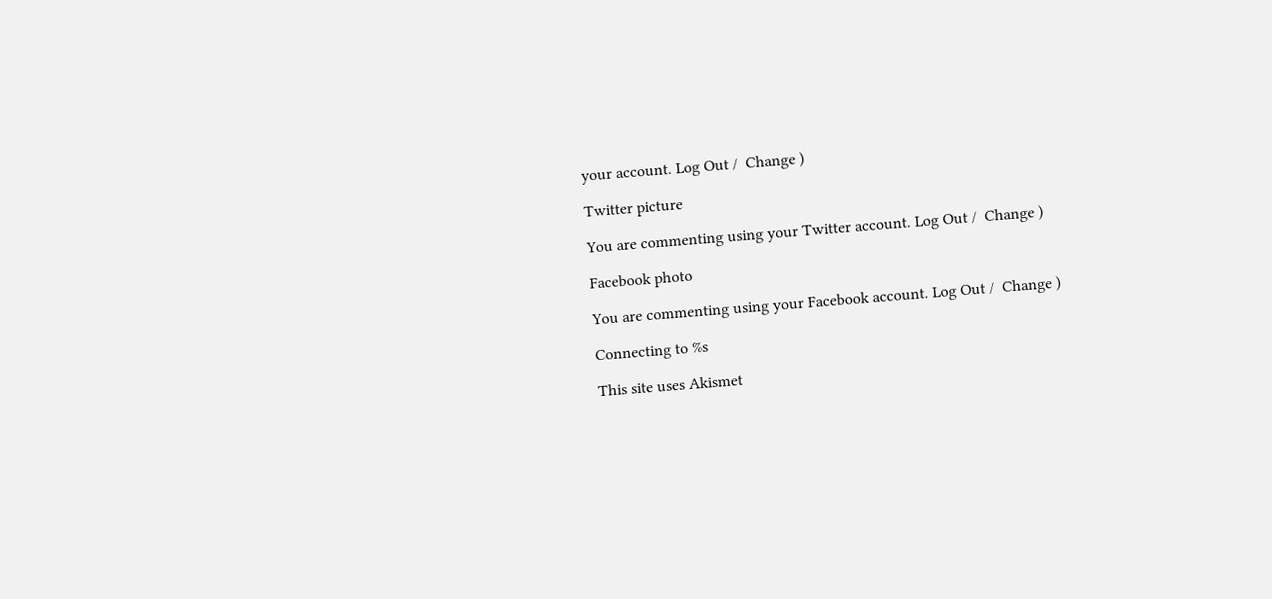your account. Log Out /  Change )

Twitter picture

You are commenting using your Twitter account. Log Out /  Change )

Facebook photo

You are commenting using your Facebook account. Log Out /  Change )

Connecting to %s

This site uses Akismet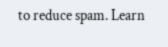to reduce spam. Learn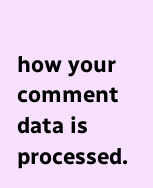how your comment data is processed.